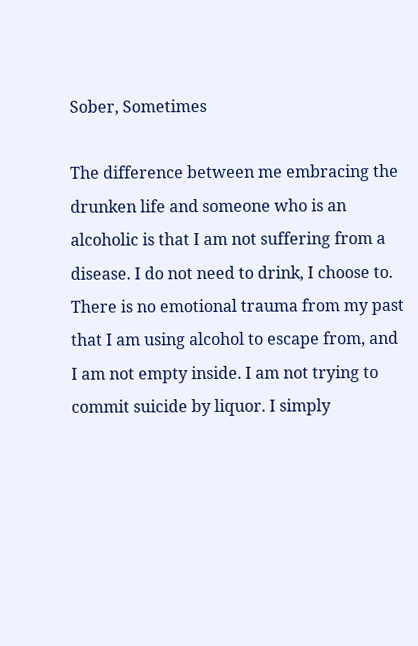Sober, Sometimes

The difference between me embracing the drunken life and someone who is an alcoholic is that I am not suffering from a disease. I do not need to drink, I choose to. There is no emotional trauma from my past that I am using alcohol to escape from, and I am not empty inside. I am not trying to commit suicide by liquor. I simply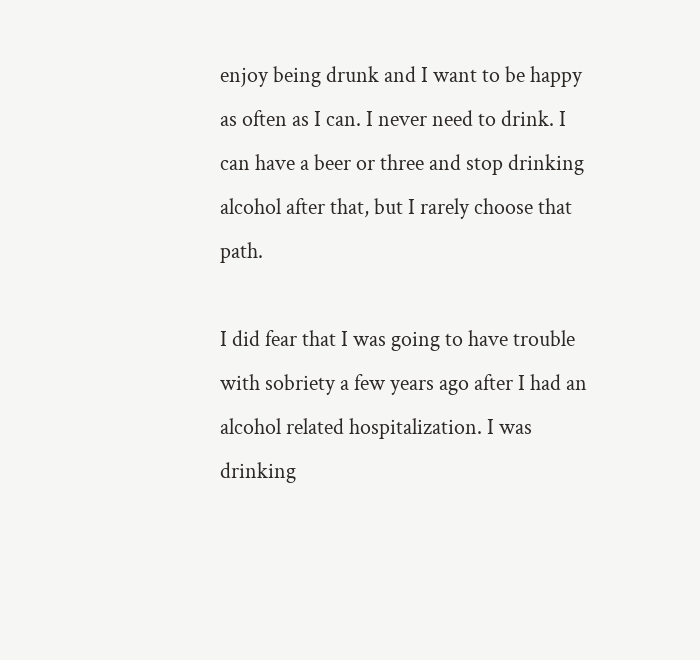enjoy being drunk and I want to be happy as often as I can. I never need to drink. I can have a beer or three and stop drinking alcohol after that, but I rarely choose that path.

I did fear that I was going to have trouble with sobriety a few years ago after I had an alcohol related hospitalization. I was drinking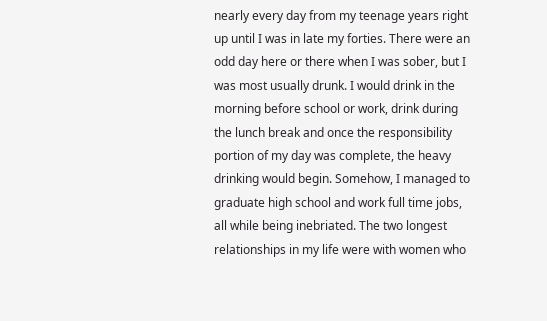nearly every day from my teenage years right up until I was in late my forties. There were an odd day here or there when I was sober, but I was most usually drunk. I would drink in the morning before school or work, drink during the lunch break and once the responsibility portion of my day was complete, the heavy drinking would begin. Somehow, I managed to graduate high school and work full time jobs, all while being inebriated. The two longest relationships in my life were with women who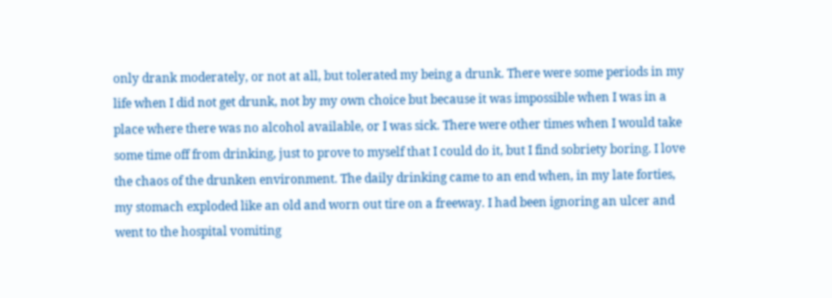only drank moderately, or not at all, but tolerated my being a drunk. There were some periods in my life when I did not get drunk, not by my own choice but because it was impossible when I was in a place where there was no alcohol available, or I was sick. There were other times when I would take some time off from drinking, just to prove to myself that I could do it, but I find sobriety boring. I love the chaos of the drunken environment. The daily drinking came to an end when, in my late forties, my stomach exploded like an old and worn out tire on a freeway. I had been ignoring an ulcer and went to the hospital vomiting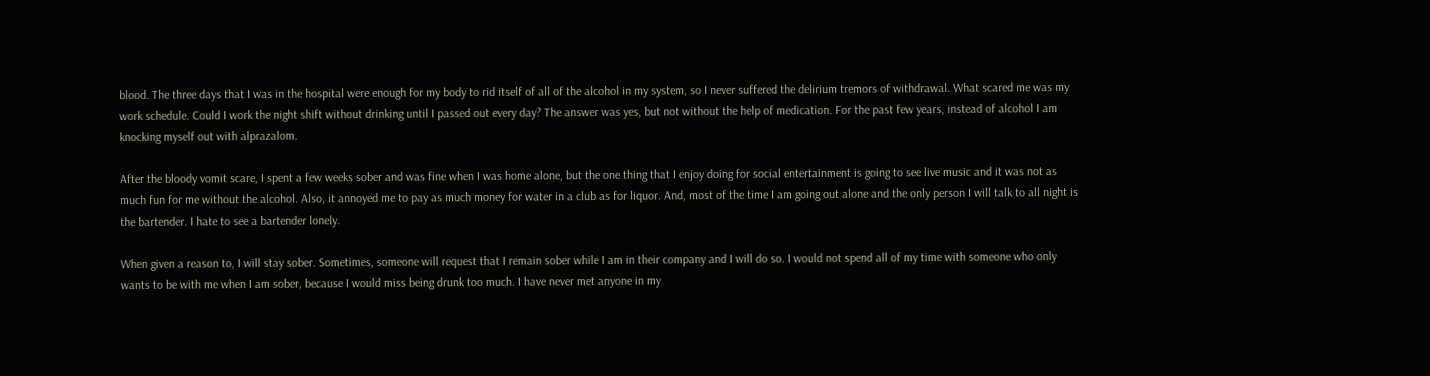blood. The three days that I was in the hospital were enough for my body to rid itself of all of the alcohol in my system, so I never suffered the delirium tremors of withdrawal. What scared me was my work schedule. Could I work the night shift without drinking until I passed out every day? The answer was yes, but not without the help of medication. For the past few years, instead of alcohol I am knocking myself out with alprazalom.

After the bloody vomit scare, I spent a few weeks sober and was fine when I was home alone, but the one thing that I enjoy doing for social entertainment is going to see live music and it was not as much fun for me without the alcohol. Also, it annoyed me to pay as much money for water in a club as for liquor. And, most of the time I am going out alone and the only person I will talk to all night is the bartender. I hate to see a bartender lonely.

When given a reason to, I will stay sober. Sometimes, someone will request that I remain sober while I am in their company and I will do so. I would not spend all of my time with someone who only wants to be with me when I am sober, because I would miss being drunk too much. I have never met anyone in my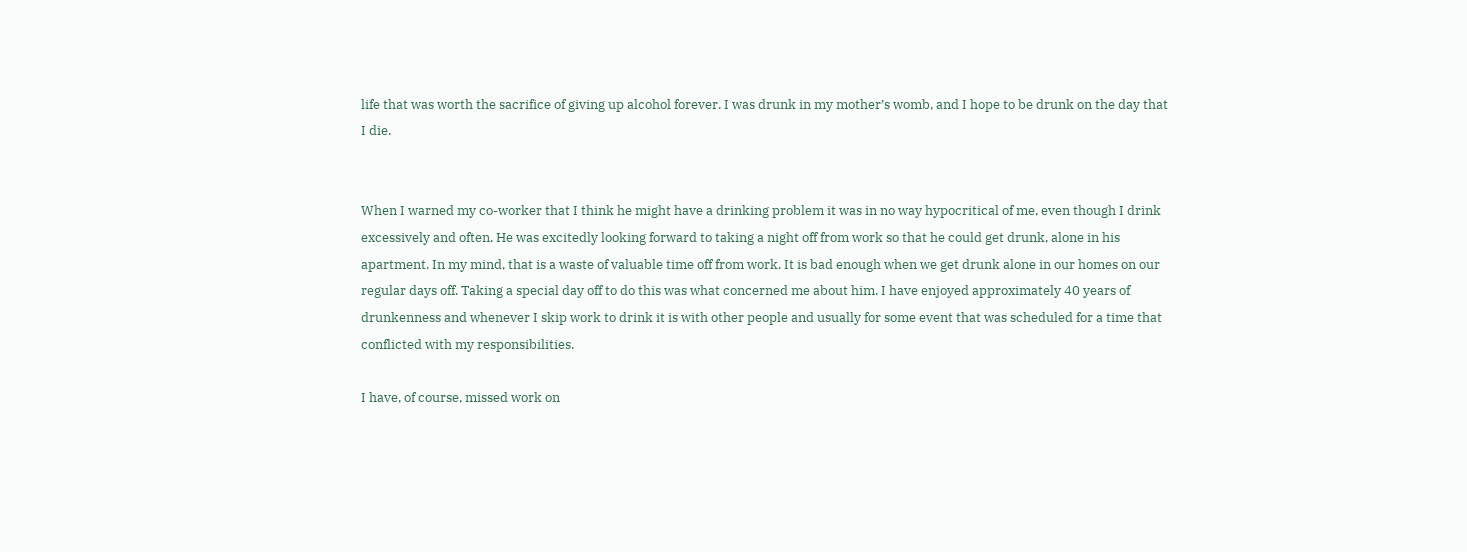life that was worth the sacrifice of giving up alcohol forever. I was drunk in my mother’s womb, and I hope to be drunk on the day that I die.


When I warned my co-worker that I think he might have a drinking problem it was in no way hypocritical of me, even though I drink excessively and often. He was excitedly looking forward to taking a night off from work so that he could get drunk, alone in his apartment. In my mind, that is a waste of valuable time off from work. It is bad enough when we get drunk alone in our homes on our regular days off. Taking a special day off to do this was what concerned me about him. I have enjoyed approximately 40 years of drunkenness and whenever I skip work to drink it is with other people and usually for some event that was scheduled for a time that conflicted with my responsibilities.

I have, of course, missed work on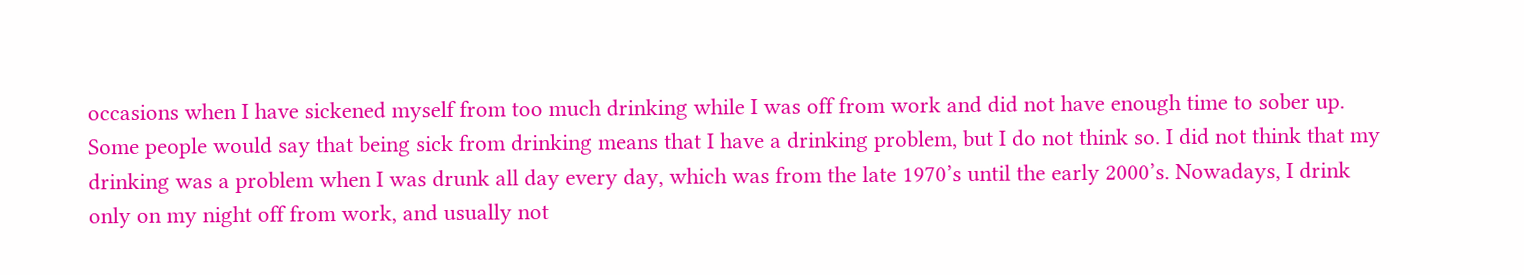occasions when I have sickened myself from too much drinking while I was off from work and did not have enough time to sober up. Some people would say that being sick from drinking means that I have a drinking problem, but I do not think so. I did not think that my drinking was a problem when I was drunk all day every day, which was from the late 1970’s until the early 2000’s. Nowadays, I drink only on my night off from work, and usually not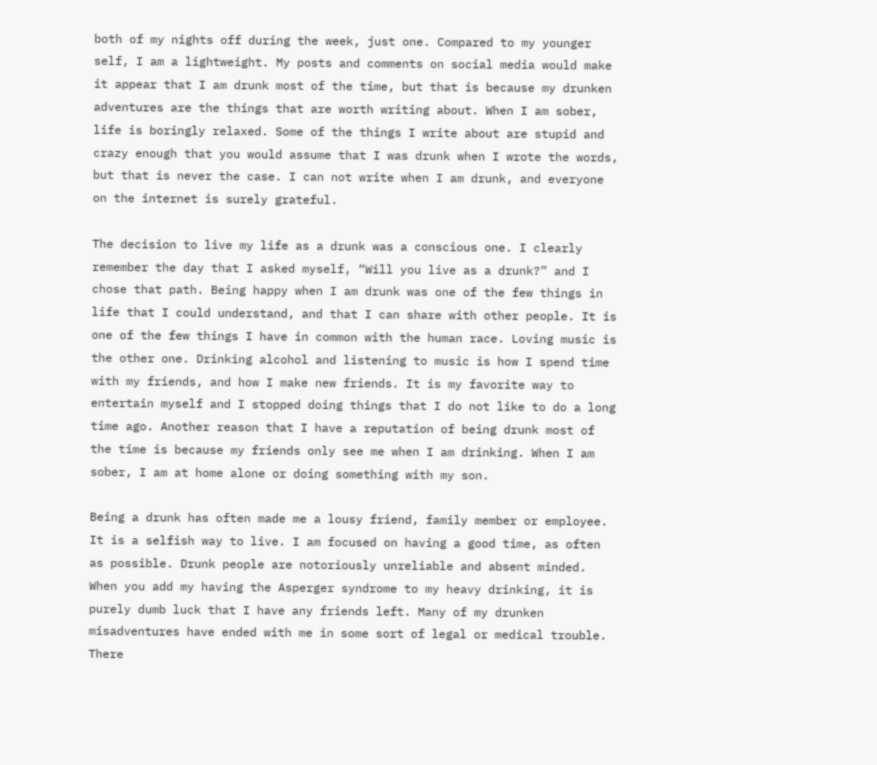both of my nights off during the week, just one. Compared to my younger self, I am a lightweight. My posts and comments on social media would make it appear that I am drunk most of the time, but that is because my drunken adventures are the things that are worth writing about. When I am sober, life is boringly relaxed. Some of the things I write about are stupid and crazy enough that you would assume that I was drunk when I wrote the words, but that is never the case. I can not write when I am drunk, and everyone on the internet is surely grateful.

The decision to live my life as a drunk was a conscious one. I clearly remember the day that I asked myself, “Will you live as a drunk?” and I chose that path. Being happy when I am drunk was one of the few things in life that I could understand, and that I can share with other people. It is one of the few things I have in common with the human race. Loving music is the other one. Drinking alcohol and listening to music is how I spend time with my friends, and how I make new friends. It is my favorite way to entertain myself and I stopped doing things that I do not like to do a long time ago. Another reason that I have a reputation of being drunk most of the time is because my friends only see me when I am drinking. When I am sober, I am at home alone or doing something with my son.

Being a drunk has often made me a lousy friend, family member or employee. It is a selfish way to live. I am focused on having a good time, as often as possible. Drunk people are notoriously unreliable and absent minded. When you add my having the Asperger syndrome to my heavy drinking, it is purely dumb luck that I have any friends left. Many of my drunken misadventures have ended with me in some sort of legal or medical trouble. There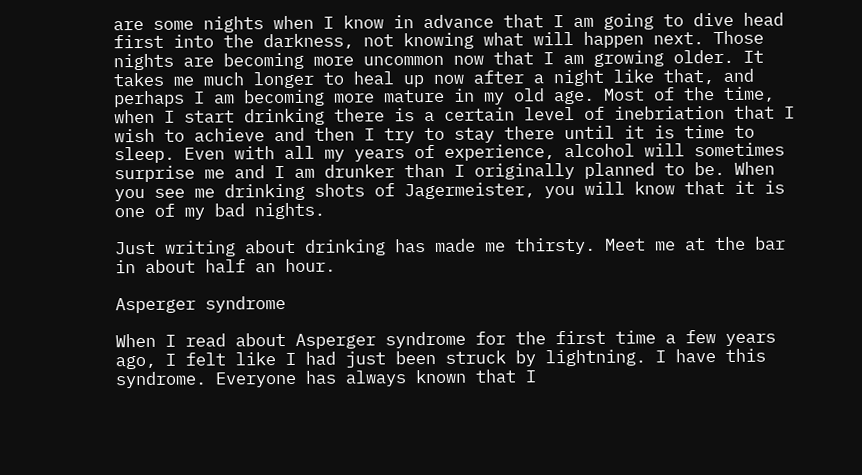are some nights when I know in advance that I am going to dive head first into the darkness, not knowing what will happen next. Those nights are becoming more uncommon now that I am growing older. It takes me much longer to heal up now after a night like that, and perhaps I am becoming more mature in my old age. Most of the time, when I start drinking there is a certain level of inebriation that I wish to achieve and then I try to stay there until it is time to sleep. Even with all my years of experience, alcohol will sometimes surprise me and I am drunker than I originally planned to be. When you see me drinking shots of Jagermeister, you will know that it is one of my bad nights.

Just writing about drinking has made me thirsty. Meet me at the bar in about half an hour.

Asperger syndrome

When I read about Asperger syndrome for the first time a few years ago, I felt like I had just been struck by lightning. I have this syndrome. Everyone has always known that I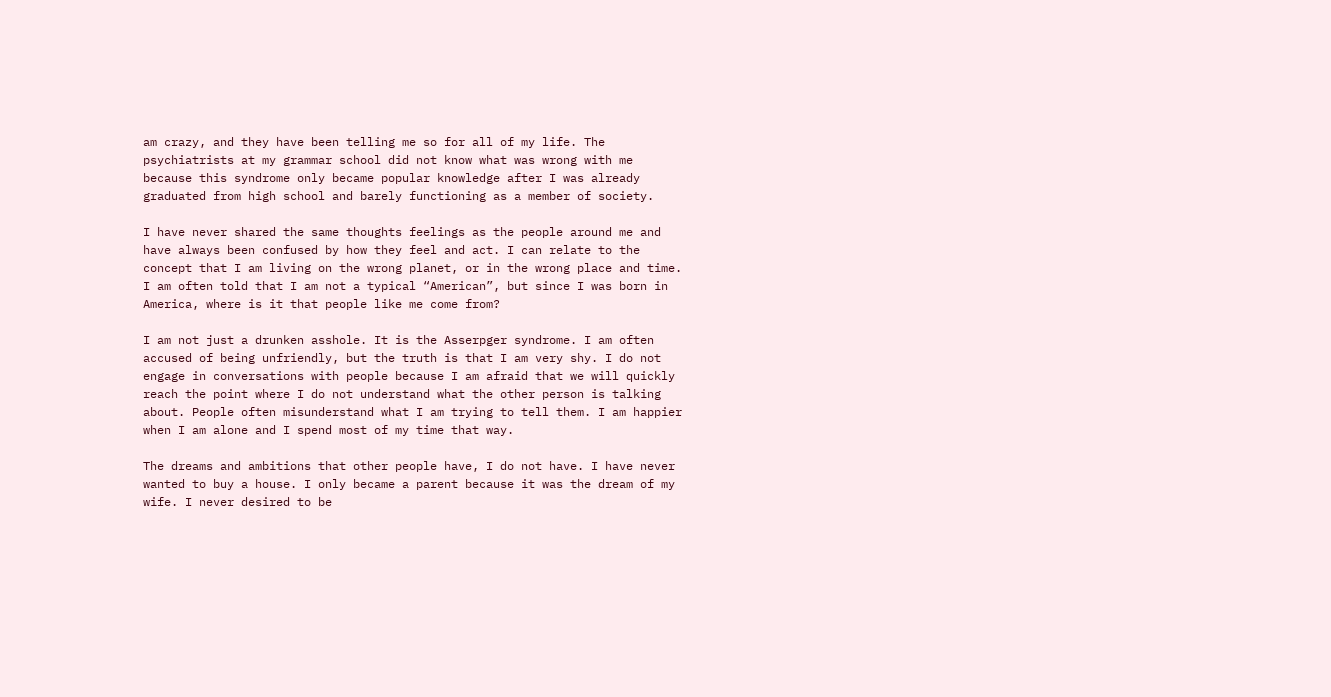am crazy, and they have been telling me so for all of my life. The psychiatrists at my grammar school did not know what was wrong with me because this syndrome only became popular knowledge after I was already graduated from high school and barely functioning as a member of society.

I have never shared the same thoughts feelings as the people around me and have always been confused by how they feel and act. I can relate to the concept that I am living on the wrong planet, or in the wrong place and time. I am often told that I am not a typical “American”, but since I was born in America, where is it that people like me come from?

I am not just a drunken asshole. It is the Asserpger syndrome. I am often accused of being unfriendly, but the truth is that I am very shy. I do not engage in conversations with people because I am afraid that we will quickly reach the point where I do not understand what the other person is talking about. People often misunderstand what I am trying to tell them. I am happier when I am alone and I spend most of my time that way.

The dreams and ambitions that other people have, I do not have. I have never wanted to buy a house. I only became a parent because it was the dream of my wife. I never desired to be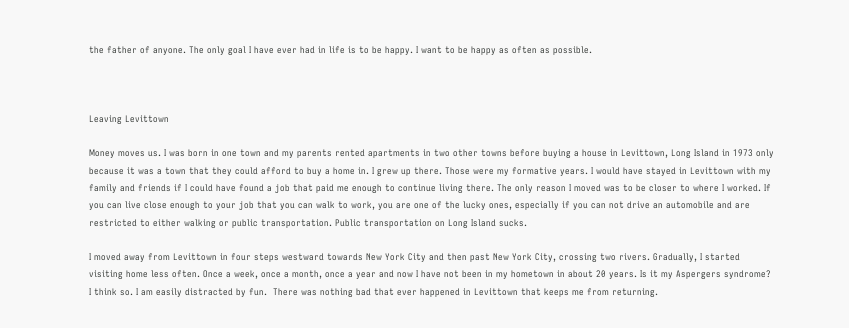the father of anyone. The only goal I have ever had in life is to be happy. I want to be happy as often as possible.



Leaving Levittown

Money moves us. I was born in one town and my parents rented apartments in two other towns before buying a house in Levittown, Long Island in 1973 only because it was a town that they could afford to buy a home in. I grew up there. Those were my formative years. I would have stayed in Levittown with my family and friends if I could have found a job that paid me enough to continue living there. The only reason I moved was to be closer to where I worked. If you can live close enough to your job that you can walk to work, you are one of the lucky ones, especially if you can not drive an automobile and are restricted to either walking or public transportation. Public transportation on Long Island sucks.

I moved away from Levittown in four steps westward towards New York City and then past New York City, crossing two rivers. Gradually, I started visiting home less often. Once a week, once a month, once a year and now I have not been in my hometown in about 20 years. Is it my Aspergers syndrome? I think so. I am easily distracted by fun.  There was nothing bad that ever happened in Levittown that keeps me from returning.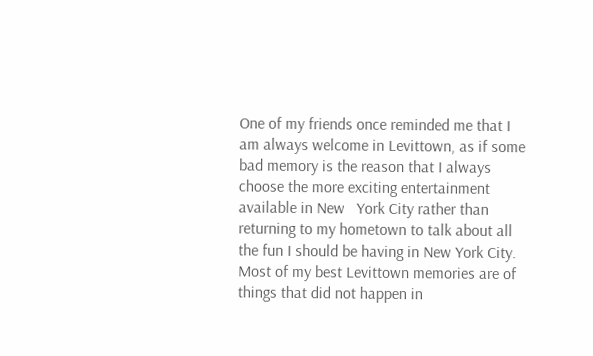One of my friends once reminded me that I am always welcome in Levittown, as if some bad memory is the reason that I always choose the more exciting entertainment available in New   York City rather than returning to my hometown to talk about all the fun I should be having in New York City. Most of my best Levittown memories are of things that did not happen in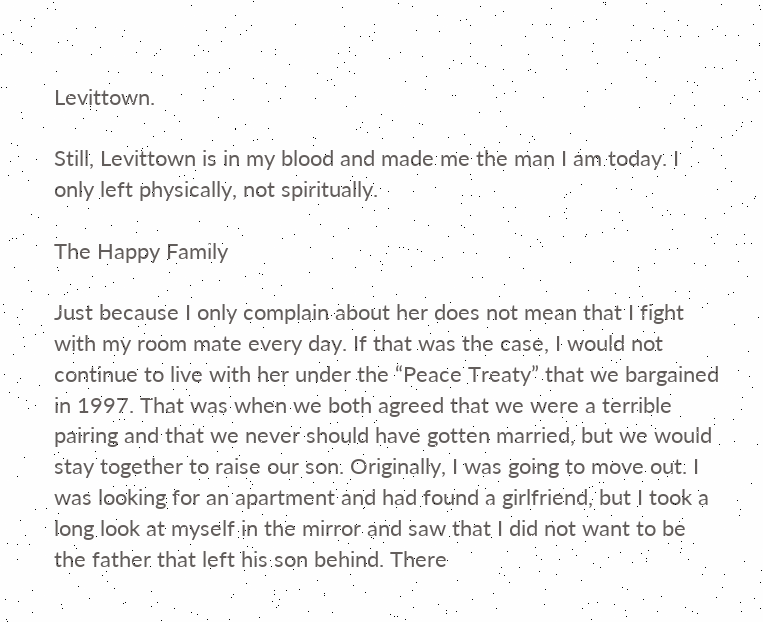Levittown.

Still, Levittown is in my blood and made me the man I am today. I only left physically, not spiritually.

The Happy Family

Just because I only complain about her does not mean that I fight with my room mate every day. If that was the case, I would not continue to live with her under the “Peace Treaty” that we bargained in 1997. That was when we both agreed that we were a terrible pairing and that we never should have gotten married, but we would stay together to raise our son. Originally, I was going to move out. I was looking for an apartment and had found a girlfriend, but I took a long look at myself in the mirror and saw that I did not want to be the father that left his son behind. There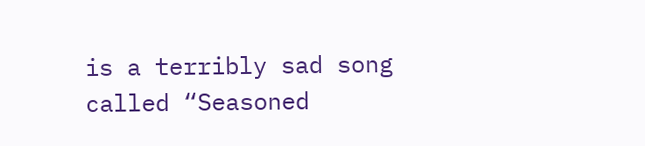is a terribly sad song called “Seasoned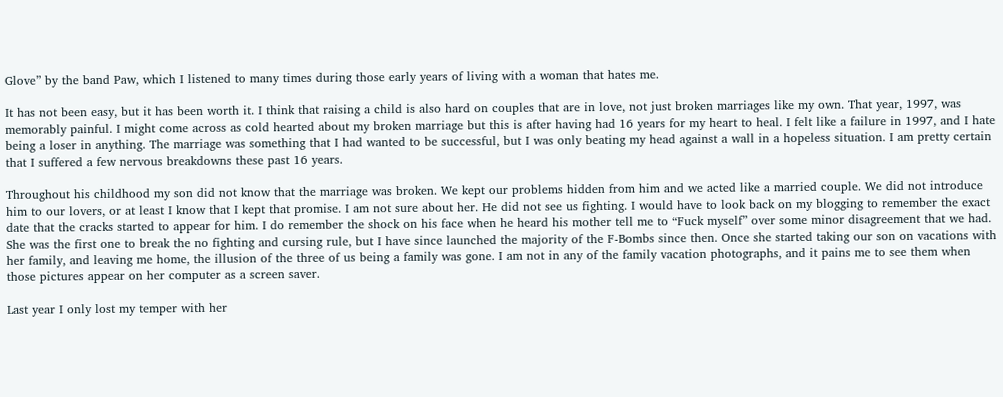Glove” by the band Paw, which I listened to many times during those early years of living with a woman that hates me.

It has not been easy, but it has been worth it. I think that raising a child is also hard on couples that are in love, not just broken marriages like my own. That year, 1997, was memorably painful. I might come across as cold hearted about my broken marriage but this is after having had 16 years for my heart to heal. I felt like a failure in 1997, and I hate being a loser in anything. The marriage was something that I had wanted to be successful, but I was only beating my head against a wall in a hopeless situation. I am pretty certain that I suffered a few nervous breakdowns these past 16 years.

Throughout his childhood my son did not know that the marriage was broken. We kept our problems hidden from him and we acted like a married couple. We did not introduce him to our lovers, or at least I know that I kept that promise. I am not sure about her. He did not see us fighting. I would have to look back on my blogging to remember the exact date that the cracks started to appear for him. I do remember the shock on his face when he heard his mother tell me to “Fuck myself” over some minor disagreement that we had. She was the first one to break the no fighting and cursing rule, but I have since launched the majority of the F-Bombs since then. Once she started taking our son on vacations with her family, and leaving me home, the illusion of the three of us being a family was gone. I am not in any of the family vacation photographs, and it pains me to see them when those pictures appear on her computer as a screen saver.

Last year I only lost my temper with her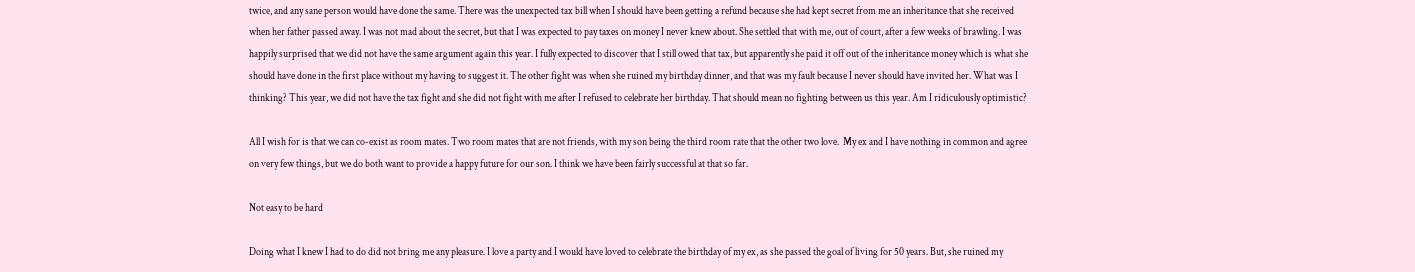twice, and any sane person would have done the same. There was the unexpected tax bill when I should have been getting a refund because she had kept secret from me an inheritance that she received when her father passed away. I was not mad about the secret, but that I was expected to pay taxes on money I never knew about. She settled that with me, out of court, after a few weeks of brawling. I was happily surprised that we did not have the same argument again this year. I fully expected to discover that I still owed that tax, but apparently she paid it off out of the inheritance money which is what she should have done in the first place without my having to suggest it. The other fight was when she ruined my birthday dinner, and that was my fault because I never should have invited her. What was I thinking? This year, we did not have the tax fight and she did not fight with me after I refused to celebrate her birthday. That should mean no fighting between us this year. Am I ridiculously optimistic?

All I wish for is that we can co-exist as room mates. Two room mates that are not friends, with my son being the third room rate that the other two love.  My ex and I have nothing in common and agree on very few things, but we do both want to provide a happy future for our son. I think we have been fairly successful at that so far.

Not easy to be hard

Doing what I knew I had to do did not bring me any pleasure. I love a party and I would have loved to celebrate the birthday of my ex, as she passed the goal of living for 50 years. But, she ruined my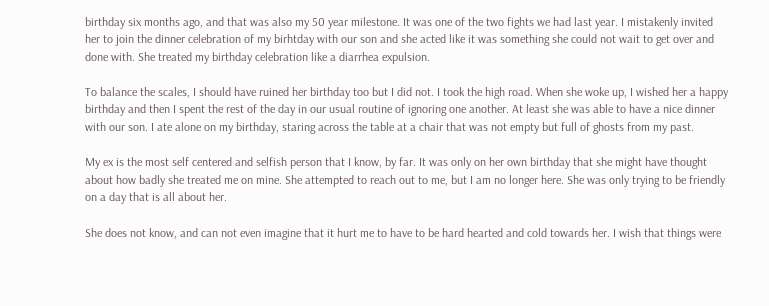birthday six months ago, and that was also my 50 year milestone. It was one of the two fights we had last year. I mistakenly invited her to join the dinner celebration of my birhtday with our son and she acted like it was something she could not wait to get over and done with. She treated my birthday celebration like a diarrhea expulsion.

To balance the scales, I should have ruined her birthday too but I did not. I took the high road. When she woke up, I wished her a happy birthday and then I spent the rest of the day in our usual routine of ignoring one another. At least she was able to have a nice dinner with our son. I ate alone on my birthday, staring across the table at a chair that was not empty but full of ghosts from my past.

My ex is the most self centered and selfish person that I know, by far. It was only on her own birthday that she might have thought about how badly she treated me on mine. She attempted to reach out to me, but I am no longer here. She was only trying to be friendly on a day that is all about her.

She does not know, and can not even imagine that it hurt me to have to be hard hearted and cold towards her. I wish that things were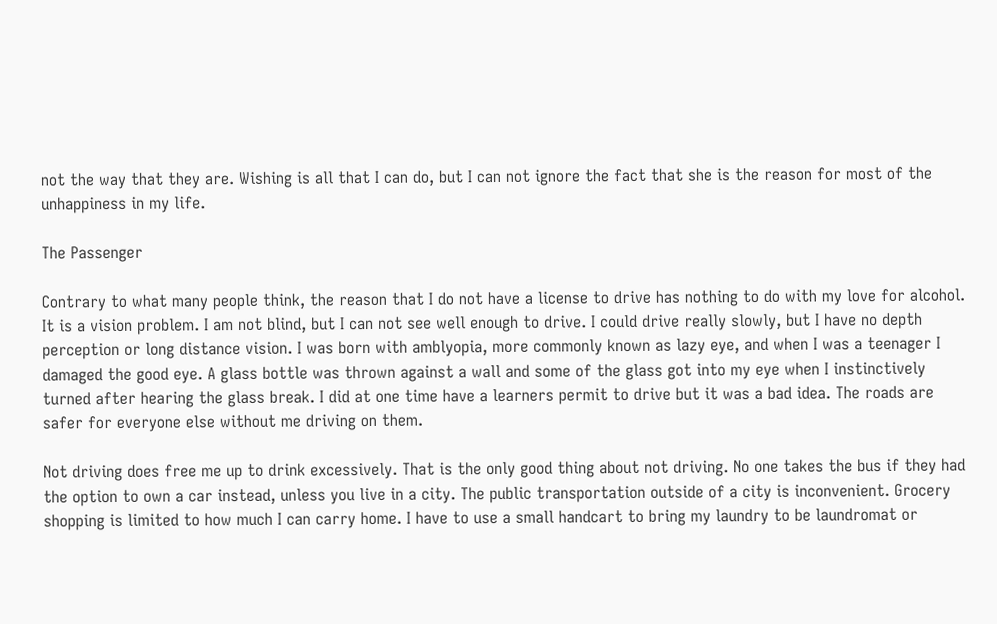not the way that they are. Wishing is all that I can do, but I can not ignore the fact that she is the reason for most of the unhappiness in my life.

The Passenger

Contrary to what many people think, the reason that I do not have a license to drive has nothing to do with my love for alcohol. It is a vision problem. I am not blind, but I can not see well enough to drive. I could drive really slowly, but I have no depth perception or long distance vision. I was born with amblyopia, more commonly known as lazy eye, and when I was a teenager I damaged the good eye. A glass bottle was thrown against a wall and some of the glass got into my eye when I instinctively turned after hearing the glass break. I did at one time have a learners permit to drive but it was a bad idea. The roads are safer for everyone else without me driving on them.

Not driving does free me up to drink excessively. That is the only good thing about not driving. No one takes the bus if they had the option to own a car instead, unless you live in a city. The public transportation outside of a city is inconvenient. Grocery shopping is limited to how much I can carry home. I have to use a small handcart to bring my laundry to be laundromat or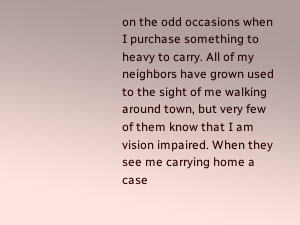on the odd occasions when I purchase something to heavy to carry. All of my neighbors have grown used to the sight of me walking around town, but very few of them know that I am vision impaired. When they see me carrying home a case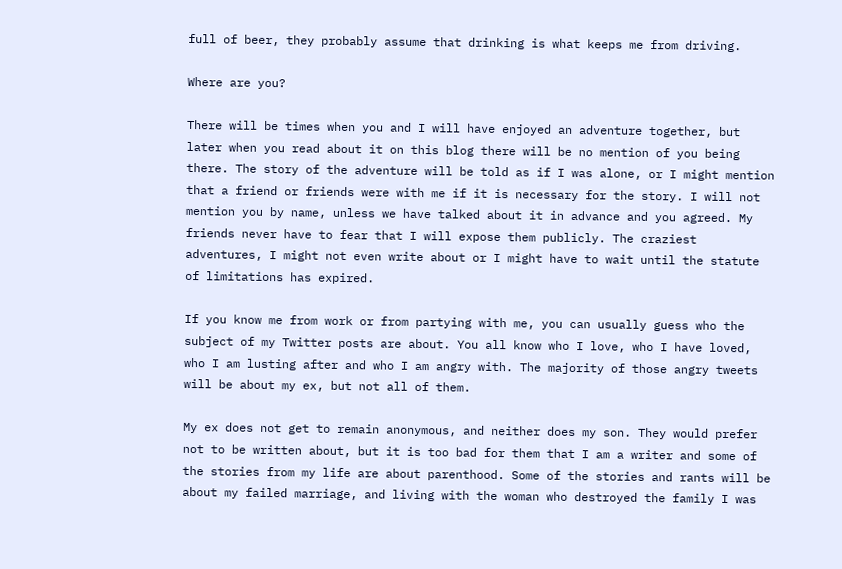full of beer, they probably assume that drinking is what keeps me from driving.

Where are you?

There will be times when you and I will have enjoyed an adventure together, but later when you read about it on this blog there will be no mention of you being there. The story of the adventure will be told as if I was alone, or I might mention that a friend or friends were with me if it is necessary for the story. I will not mention you by name, unless we have talked about it in advance and you agreed. My friends never have to fear that I will expose them publicly. The craziest adventures, I might not even write about or I might have to wait until the statute of limitations has expired.

If you know me from work or from partying with me, you can usually guess who the subject of my Twitter posts are about. You all know who I love, who I have loved, who I am lusting after and who I am angry with. The majority of those angry tweets will be about my ex, but not all of them.

My ex does not get to remain anonymous, and neither does my son. They would prefer not to be written about, but it is too bad for them that I am a writer and some of the stories from my life are about parenthood. Some of the stories and rants will be about my failed marriage, and living with the woman who destroyed the family I was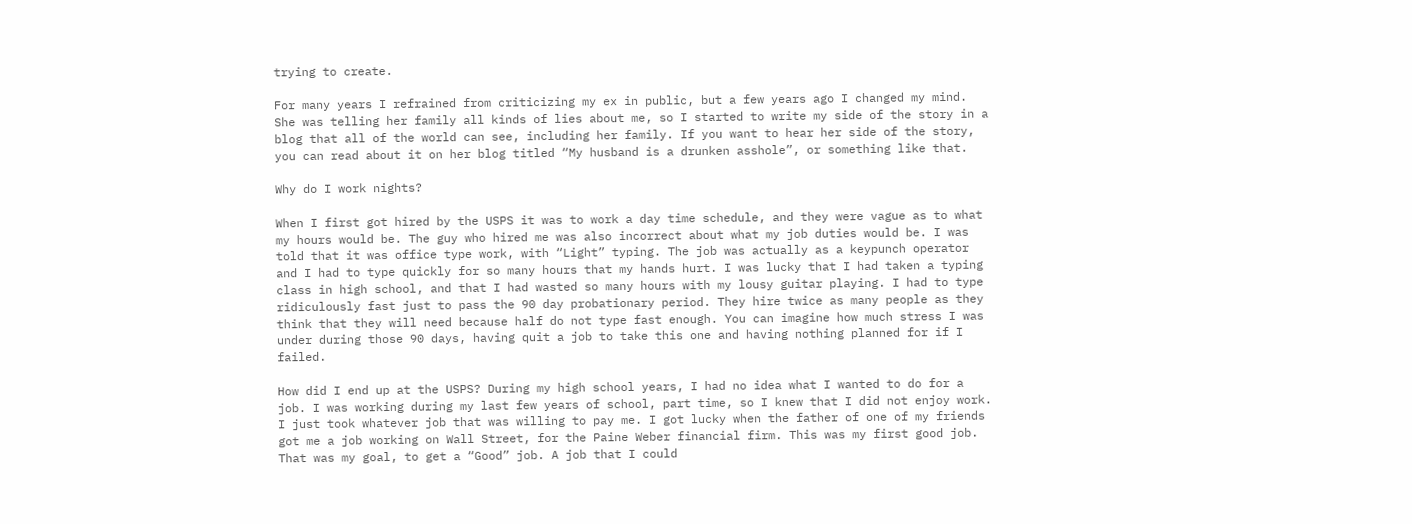trying to create.

For many years I refrained from criticizing my ex in public, but a few years ago I changed my mind. She was telling her family all kinds of lies about me, so I started to write my side of the story in a blog that all of the world can see, including her family. If you want to hear her side of the story, you can read about it on her blog titled “My husband is a drunken asshole”, or something like that.

Why do I work nights?

When I first got hired by the USPS it was to work a day time schedule, and they were vague as to what my hours would be. The guy who hired me was also incorrect about what my job duties would be. I was told that it was office type work, with “Light” typing. The job was actually as a keypunch operator and I had to type quickly for so many hours that my hands hurt. I was lucky that I had taken a typing class in high school, and that I had wasted so many hours with my lousy guitar playing. I had to type ridiculously fast just to pass the 90 day probationary period. They hire twice as many people as they think that they will need because half do not type fast enough. You can imagine how much stress I was under during those 90 days, having quit a job to take this one and having nothing planned for if I failed.

How did I end up at the USPS? During my high school years, I had no idea what I wanted to do for a job. I was working during my last few years of school, part time, so I knew that I did not enjoy work. I just took whatever job that was willing to pay me. I got lucky when the father of one of my friends got me a job working on Wall Street, for the Paine Weber financial firm. This was my first good job. That was my goal, to get a “Good” job. A job that I could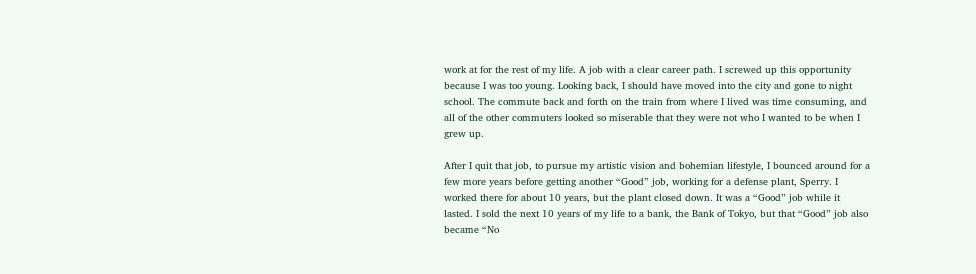work at for the rest of my life. A job with a clear career path. I screwed up this opportunity because I was too young. Looking back, I should have moved into the city and gone to night school. The commute back and forth on the train from where I lived was time consuming, and all of the other commuters looked so miserable that they were not who I wanted to be when I grew up.

After I quit that job, to pursue my artistic vision and bohemian lifestyle, I bounced around for a few more years before getting another “Good” job, working for a defense plant, Sperry. I worked there for about 10 years, but the plant closed down. It was a “Good” job while it lasted. I sold the next 10 years of my life to a bank, the Bank of Tokyo, but that “Good” job also became “No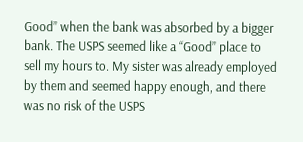Good” when the bank was absorbed by a bigger bank. The USPS seemed like a “Good” place to sell my hours to. My sister was already employed by them and seemed happy enough, and there was no risk of the USPS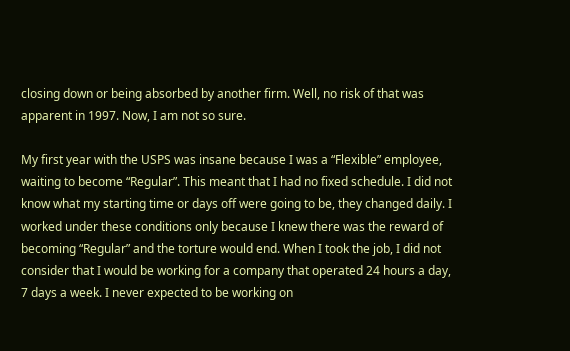closing down or being absorbed by another firm. Well, no risk of that was apparent in 1997. Now, I am not so sure.

My first year with the USPS was insane because I was a “Flexible” employee, waiting to become “Regular”. This meant that I had no fixed schedule. I did not know what my starting time or days off were going to be, they changed daily. I worked under these conditions only because I knew there was the reward of becoming “Regular” and the torture would end. When I took the job, I did not consider that I would be working for a company that operated 24 hours a day, 7 days a week. I never expected to be working on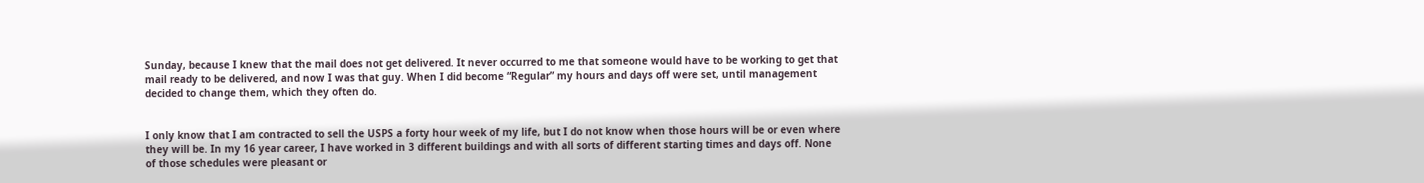Sunday, because I knew that the mail does not get delivered. It never occurred to me that someone would have to be working to get that mail ready to be delivered, and now I was that guy. When I did become “Regular” my hours and days off were set, until management decided to change them, which they often do.


I only know that I am contracted to sell the USPS a forty hour week of my life, but I do not know when those hours will be or even where they will be. In my 16 year career, I have worked in 3 different buildings and with all sorts of different starting times and days off. None of those schedules were pleasant or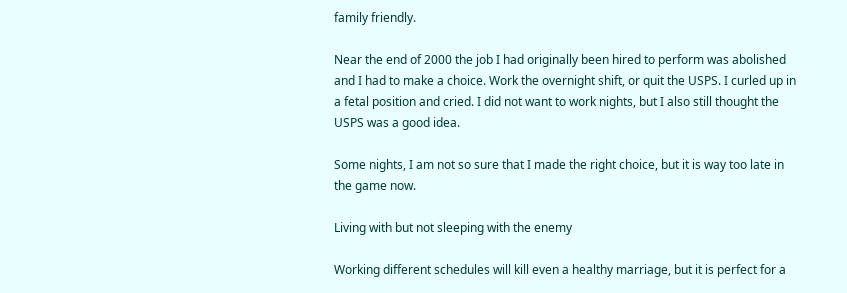family friendly.

Near the end of 2000 the job I had originally been hired to perform was abolished and I had to make a choice. Work the overnight shift, or quit the USPS. I curled up in a fetal position and cried. I did not want to work nights, but I also still thought the USPS was a good idea.

Some nights, I am not so sure that I made the right choice, but it is way too late in the game now.

Living with but not sleeping with the enemy

Working different schedules will kill even a healthy marriage, but it is perfect for a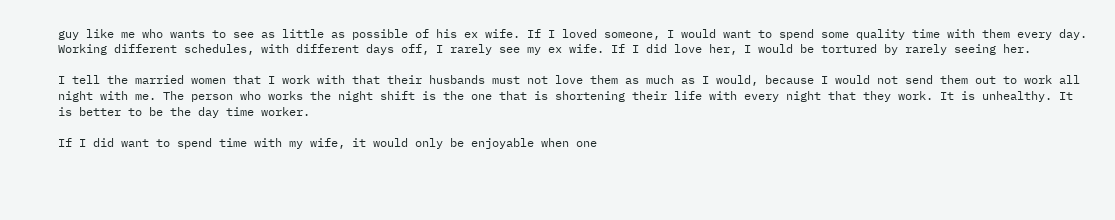guy like me who wants to see as little as possible of his ex wife. If I loved someone, I would want to spend some quality time with them every day. Working different schedules, with different days off, I rarely see my ex wife. If I did love her, I would be tortured by rarely seeing her.

I tell the married women that I work with that their husbands must not love them as much as I would, because I would not send them out to work all night with me. The person who works the night shift is the one that is shortening their life with every night that they work. It is unhealthy. It is better to be the day time worker.

If I did want to spend time with my wife, it would only be enjoyable when one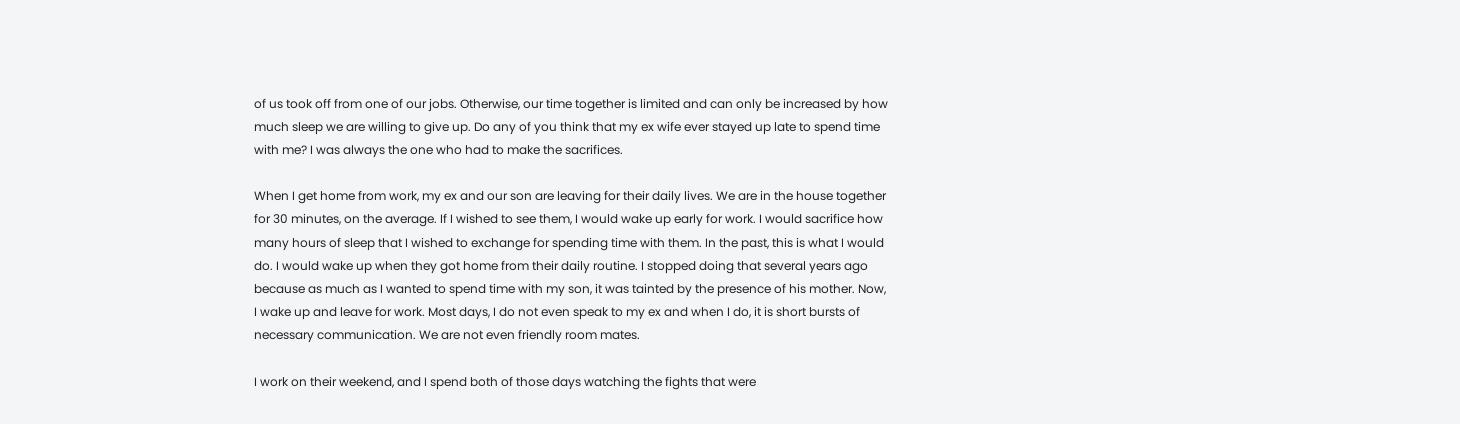of us took off from one of our jobs. Otherwise, our time together is limited and can only be increased by how much sleep we are willing to give up. Do any of you think that my ex wife ever stayed up late to spend time with me? I was always the one who had to make the sacrifices.

When I get home from work, my ex and our son are leaving for their daily lives. We are in the house together for 30 minutes, on the average. If I wished to see them, I would wake up early for work. I would sacrifice how many hours of sleep that I wished to exchange for spending time with them. In the past, this is what I would do. I would wake up when they got home from their daily routine. I stopped doing that several years ago because as much as I wanted to spend time with my son, it was tainted by the presence of his mother. Now, I wake up and leave for work. Most days, I do not even speak to my ex and when I do, it is short bursts of necessary communication. We are not even friendly room mates.

I work on their weekend, and I spend both of those days watching the fights that were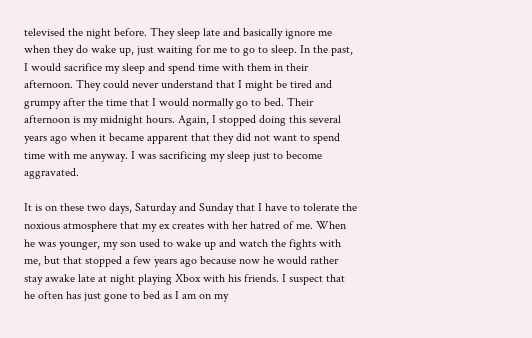televised the night before. They sleep late and basically ignore me when they do wake up, just waiting for me to go to sleep. In the past, I would sacrifice my sleep and spend time with them in their afternoon. They could never understand that I might be tired and grumpy after the time that I would normally go to bed. Their afternoon is my midnight hours. Again, I stopped doing this several years ago when it became apparent that they did not want to spend time with me anyway. I was sacrificing my sleep just to become aggravated.

It is on these two days, Saturday and Sunday that I have to tolerate the noxious atmosphere that my ex creates with her hatred of me. When he was younger, my son used to wake up and watch the fights with me, but that stopped a few years ago because now he would rather stay awake late at night playing Xbox with his friends. I suspect that he often has just gone to bed as I am on my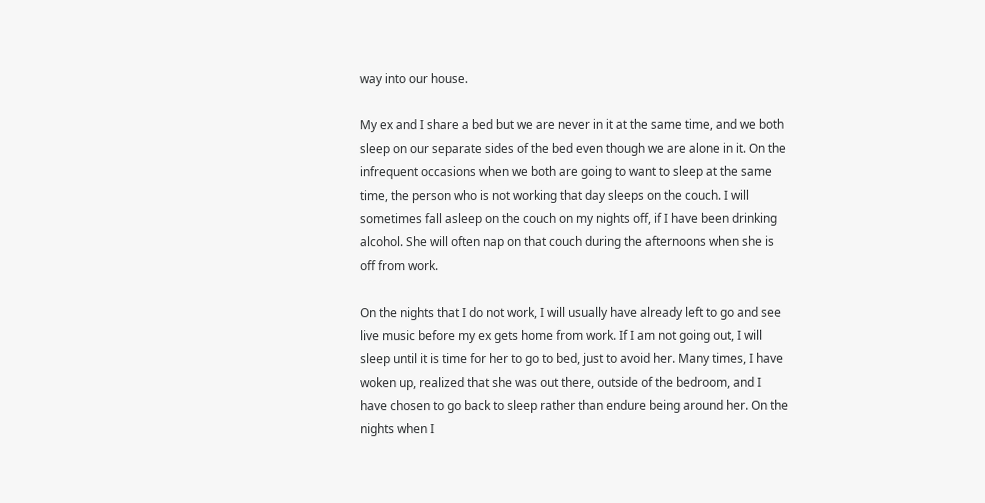way into our house.

My ex and I share a bed but we are never in it at the same time, and we both sleep on our separate sides of the bed even though we are alone in it. On the infrequent occasions when we both are going to want to sleep at the same time, the person who is not working that day sleeps on the couch. I will sometimes fall asleep on the couch on my nights off, if I have been drinking alcohol. She will often nap on that couch during the afternoons when she is off from work.

On the nights that I do not work, I will usually have already left to go and see live music before my ex gets home from work. If I am not going out, I will sleep until it is time for her to go to bed, just to avoid her. Many times, I have woken up, realized that she was out there, outside of the bedroom, and I have chosen to go back to sleep rather than endure being around her. On the nights when I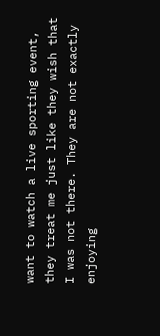want to watch a live sporting event, they treat me just like they wish that I was not there. They are not exactly enjoying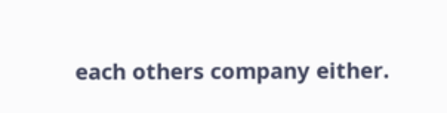each others company either.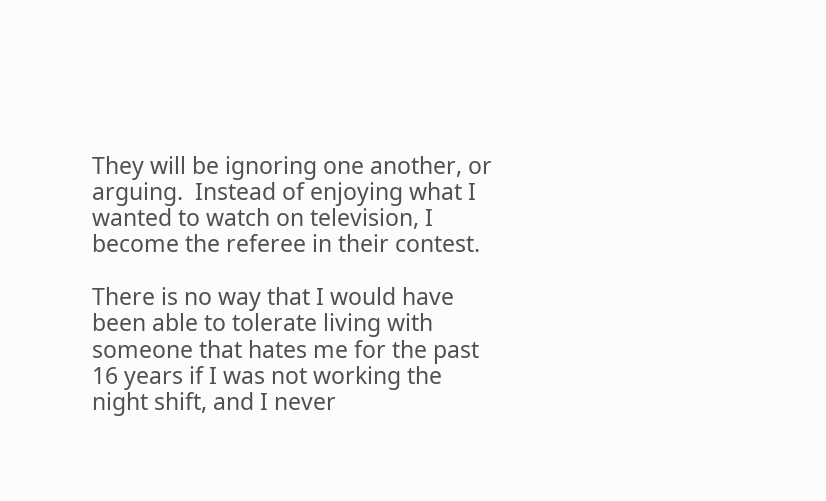They will be ignoring one another, or arguing.  Instead of enjoying what I wanted to watch on television, I become the referee in their contest.

There is no way that I would have been able to tolerate living with someone that hates me for the past 16 years if I was not working the night shift, and I never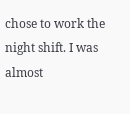chose to work the night shift. I was almost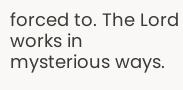forced to. The Lord works in mysterious ways.